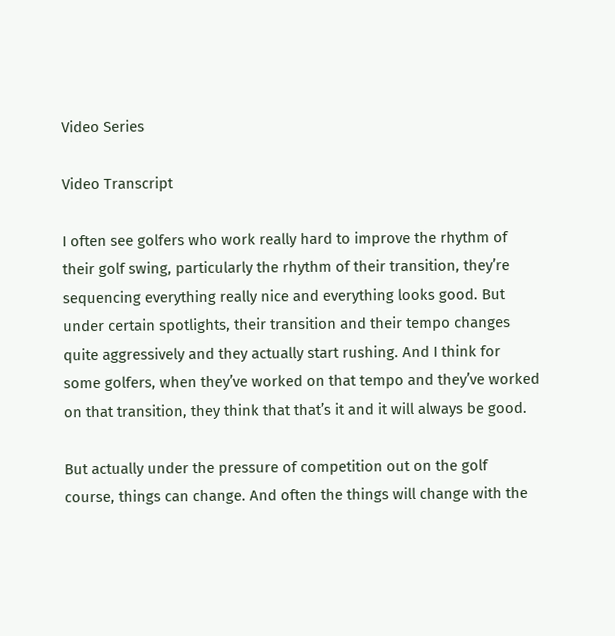Video Series

Video Transcript

I often see golfers who work really hard to improve the rhythm of their golf swing, particularly the rhythm of their transition, they’re sequencing everything really nice and everything looks good. But under certain spotlights, their transition and their tempo changes quite aggressively and they actually start rushing. And I think for some golfers, when they’ve worked on that tempo and they’ve worked on that transition, they think that that’s it and it will always be good.

But actually under the pressure of competition out on the golf course, things can change. And often the things will change with the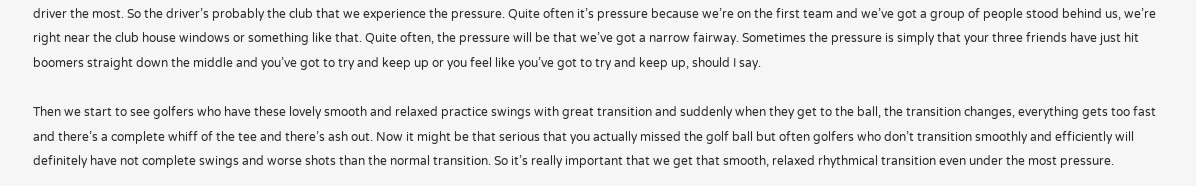driver the most. So the driver’s probably the club that we experience the pressure. Quite often it’s pressure because we’re on the first team and we’ve got a group of people stood behind us, we’re right near the club house windows or something like that. Quite often, the pressure will be that we’ve got a narrow fairway. Sometimes the pressure is simply that your three friends have just hit boomers straight down the middle and you’ve got to try and keep up or you feel like you’ve got to try and keep up, should I say.

Then we start to see golfers who have these lovely smooth and relaxed practice swings with great transition and suddenly when they get to the ball, the transition changes, everything gets too fast and there’s a complete whiff of the tee and there’s ash out. Now it might be that serious that you actually missed the golf ball but often golfers who don’t transition smoothly and efficiently will definitely have not complete swings and worse shots than the normal transition. So it’s really important that we get that smooth, relaxed rhythmical transition even under the most pressure.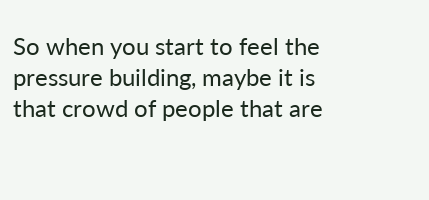So when you start to feel the pressure building, maybe it is that crowd of people that are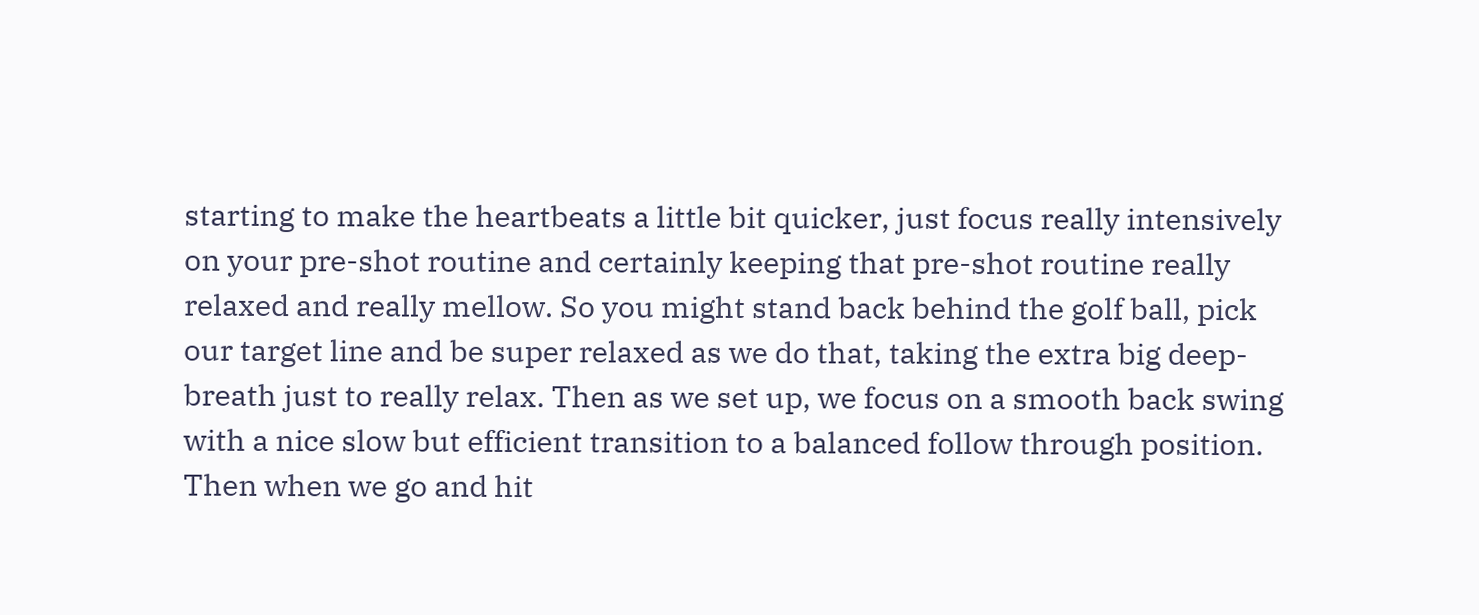starting to make the heartbeats a little bit quicker, just focus really intensively on your pre-shot routine and certainly keeping that pre-shot routine really relaxed and really mellow. So you might stand back behind the golf ball, pick our target line and be super relaxed as we do that, taking the extra big deep-breath just to really relax. Then as we set up, we focus on a smooth back swing with a nice slow but efficient transition to a balanced follow through position. Then when we go and hit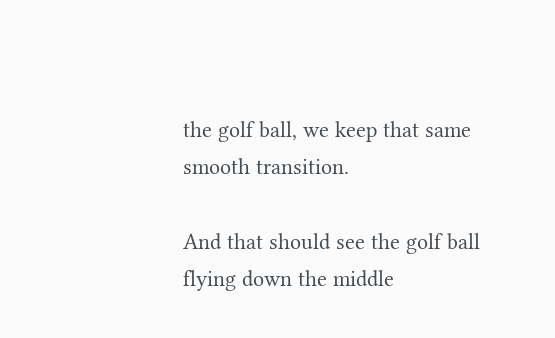the golf ball, we keep that same smooth transition.

And that should see the golf ball flying down the middle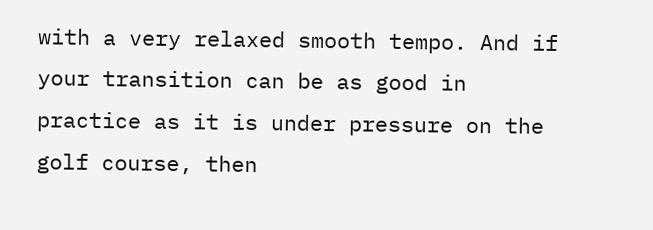with a very relaxed smooth tempo. And if your transition can be as good in practice as it is under pressure on the golf course, then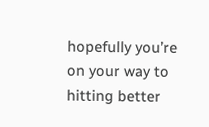hopefully you’re on your way to hitting better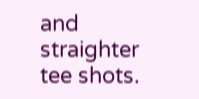and straighter tee shots.